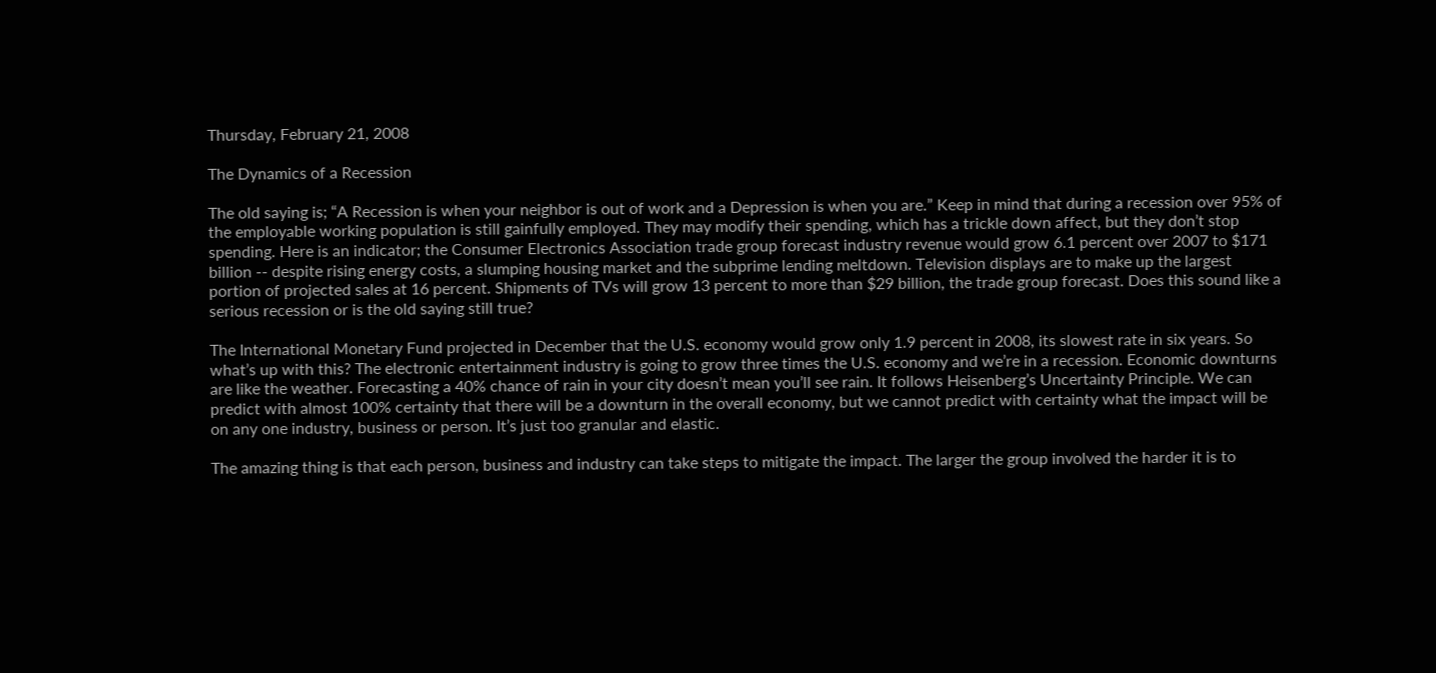Thursday, February 21, 2008

The Dynamics of a Recession

The old saying is; “A Recession is when your neighbor is out of work and a Depression is when you are.” Keep in mind that during a recession over 95% of the employable working population is still gainfully employed. They may modify their spending, which has a trickle down affect, but they don’t stop spending. Here is an indicator; the Consumer Electronics Association trade group forecast industry revenue would grow 6.1 percent over 2007 to $171 billion -- despite rising energy costs, a slumping housing market and the subprime lending meltdown. Television displays are to make up the largest portion of projected sales at 16 percent. Shipments of TVs will grow 13 percent to more than $29 billion, the trade group forecast. Does this sound like a serious recession or is the old saying still true?

The International Monetary Fund projected in December that the U.S. economy would grow only 1.9 percent in 2008, its slowest rate in six years. So what’s up with this? The electronic entertainment industry is going to grow three times the U.S. economy and we’re in a recession. Economic downturns are like the weather. Forecasting a 40% chance of rain in your city doesn’t mean you’ll see rain. It follows Heisenberg’s Uncertainty Principle. We can predict with almost 100% certainty that there will be a downturn in the overall economy, but we cannot predict with certainty what the impact will be on any one industry, business or person. It’s just too granular and elastic.

The amazing thing is that each person, business and industry can take steps to mitigate the impact. The larger the group involved the harder it is to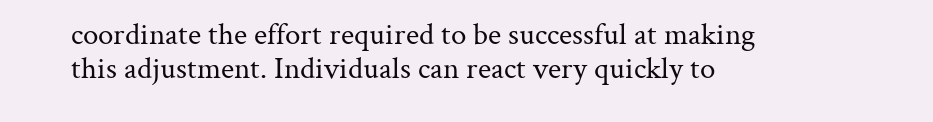coordinate the effort required to be successful at making this adjustment. Individuals can react very quickly to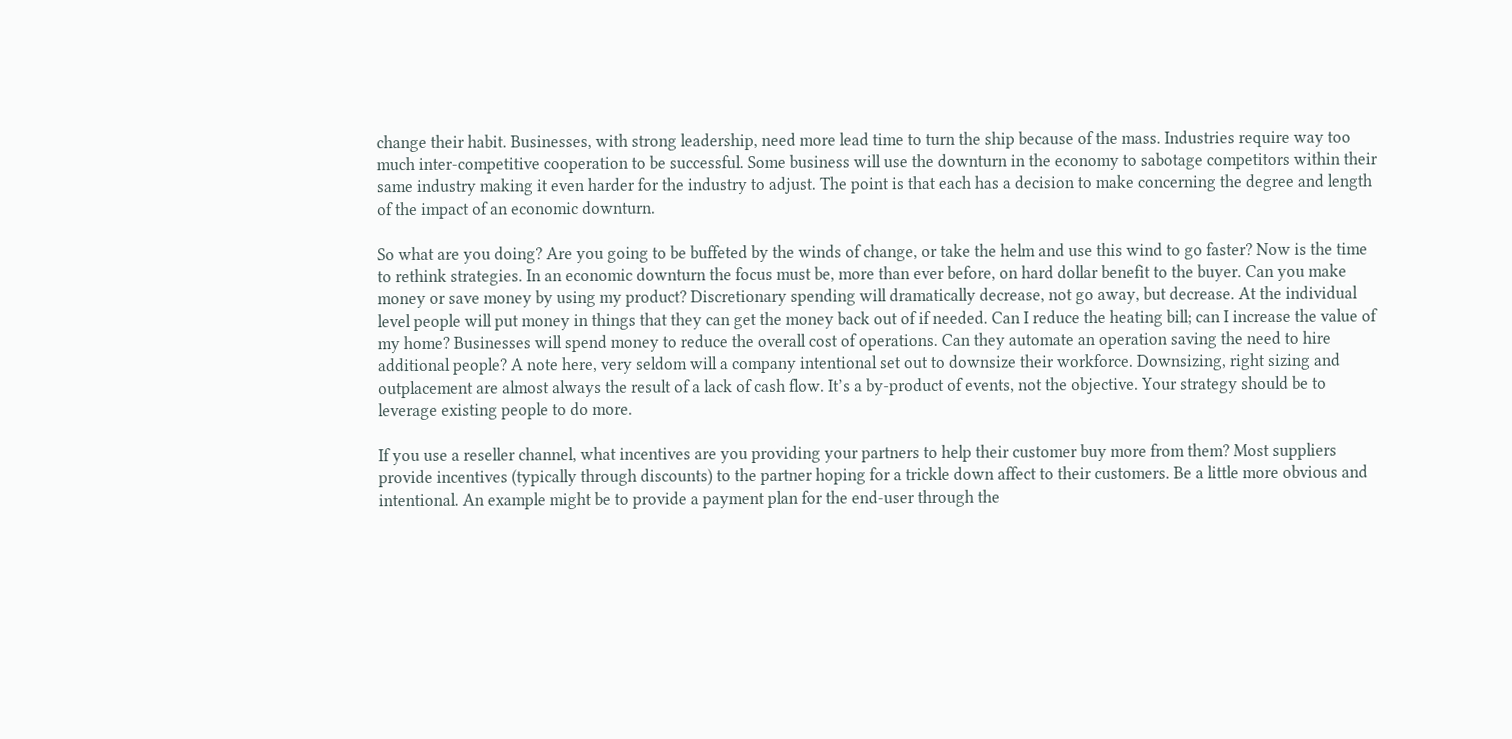change their habit. Businesses, with strong leadership, need more lead time to turn the ship because of the mass. Industries require way too much inter-competitive cooperation to be successful. Some business will use the downturn in the economy to sabotage competitors within their same industry making it even harder for the industry to adjust. The point is that each has a decision to make concerning the degree and length of the impact of an economic downturn.

So what are you doing? Are you going to be buffeted by the winds of change, or take the helm and use this wind to go faster? Now is the time to rethink strategies. In an economic downturn the focus must be, more than ever before, on hard dollar benefit to the buyer. Can you make money or save money by using my product? Discretionary spending will dramatically decrease, not go away, but decrease. At the individual level people will put money in things that they can get the money back out of if needed. Can I reduce the heating bill; can I increase the value of my home? Businesses will spend money to reduce the overall cost of operations. Can they automate an operation saving the need to hire additional people? A note here, very seldom will a company intentional set out to downsize their workforce. Downsizing, right sizing and outplacement are almost always the result of a lack of cash flow. It’s a by-product of events, not the objective. Your strategy should be to leverage existing people to do more.

If you use a reseller channel, what incentives are you providing your partners to help their customer buy more from them? Most suppliers provide incentives (typically through discounts) to the partner hoping for a trickle down affect to their customers. Be a little more obvious and intentional. An example might be to provide a payment plan for the end-user through the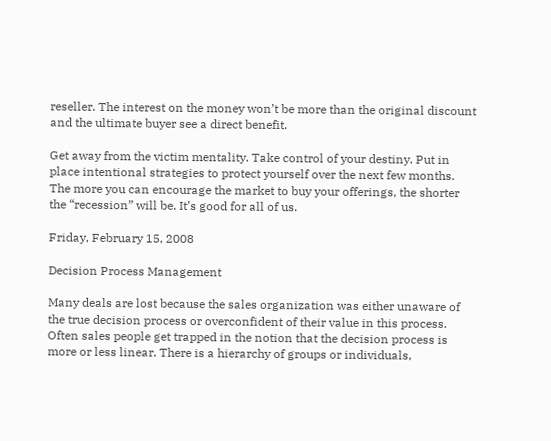reseller. The interest on the money won’t be more than the original discount and the ultimate buyer see a direct benefit.

Get away from the victim mentality. Take control of your destiny. Put in place intentional strategies to protect yourself over the next few months. The more you can encourage the market to buy your offerings, the shorter the “recession” will be. It’s good for all of us.

Friday, February 15, 2008

Decision Process Management

Many deals are lost because the sales organization was either unaware of the true decision process or overconfident of their value in this process. Often sales people get trapped in the notion that the decision process is more or less linear. There is a hierarchy of groups or individuals,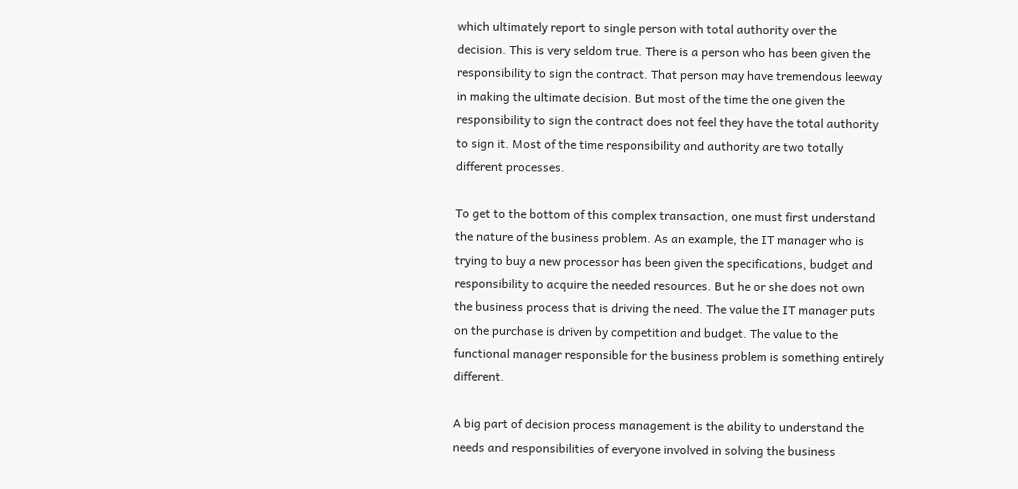which ultimately report to single person with total authority over the decision. This is very seldom true. There is a person who has been given the responsibility to sign the contract. That person may have tremendous leeway in making the ultimate decision. But most of the time the one given the responsibility to sign the contract does not feel they have the total authority to sign it. Most of the time responsibility and authority are two totally different processes.

To get to the bottom of this complex transaction, one must first understand the nature of the business problem. As an example, the IT manager who is trying to buy a new processor has been given the specifications, budget and responsibility to acquire the needed resources. But he or she does not own the business process that is driving the need. The value the IT manager puts on the purchase is driven by competition and budget. The value to the functional manager responsible for the business problem is something entirely different.

A big part of decision process management is the ability to understand the needs and responsibilities of everyone involved in solving the business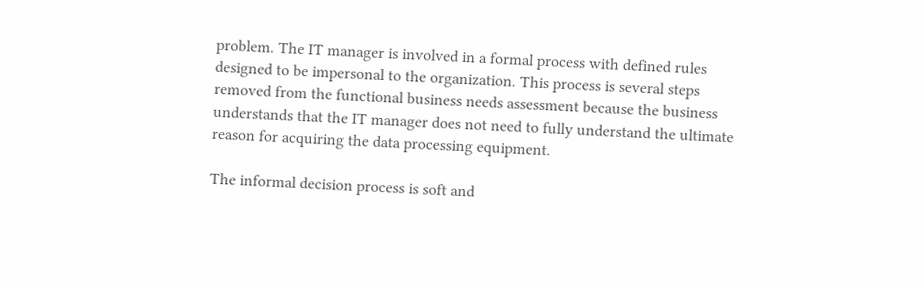problem. The IT manager is involved in a formal process with defined rules designed to be impersonal to the organization. This process is several steps removed from the functional business needs assessment because the business understands that the IT manager does not need to fully understand the ultimate reason for acquiring the data processing equipment.

The informal decision process is soft and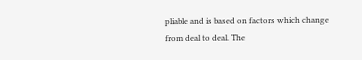pliable and is based on factors which change from deal to deal. The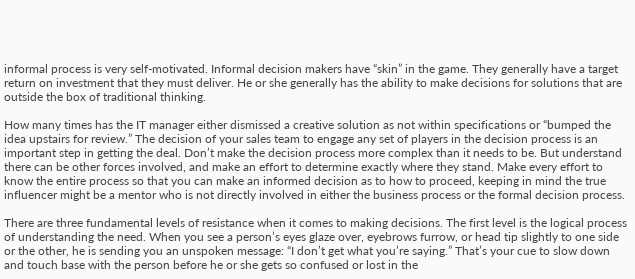informal process is very self-motivated. Informal decision makers have “skin” in the game. They generally have a target return on investment that they must deliver. He or she generally has the ability to make decisions for solutions that are outside the box of traditional thinking.

How many times has the IT manager either dismissed a creative solution as not within specifications or “bumped the idea upstairs for review.” The decision of your sales team to engage any set of players in the decision process is an important step in getting the deal. Don’t make the decision process more complex than it needs to be. But understand there can be other forces involved, and make an effort to determine exactly where they stand. Make every effort to know the entire process so that you can make an informed decision as to how to proceed, keeping in mind the true influencer might be a mentor who is not directly involved in either the business process or the formal decision process.

There are three fundamental levels of resistance when it comes to making decisions. The first level is the logical process of understanding the need. When you see a person’s eyes glaze over, eyebrows furrow, or head tip slightly to one side or the other, he is sending you an unspoken message: “I don’t get what you’re saying.” That’s your cue to slow down and touch base with the person before he or she gets so confused or lost in the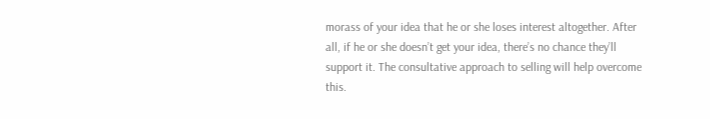morass of your idea that he or she loses interest altogether. After all, if he or she doesn’t get your idea, there’s no chance they’ll support it. The consultative approach to selling will help overcome this.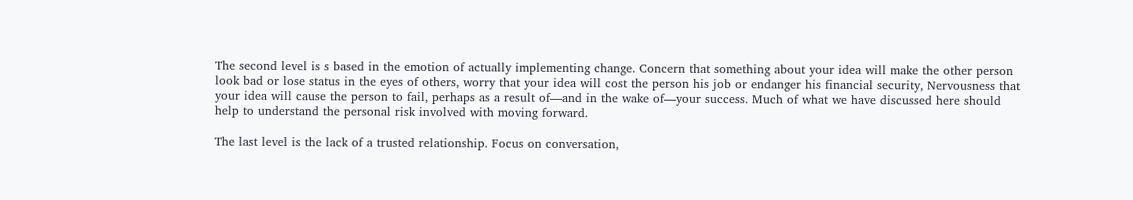The second level is s based in the emotion of actually implementing change. Concern that something about your idea will make the other person look bad or lose status in the eyes of others, worry that your idea will cost the person his job or endanger his financial security, Nervousness that your idea will cause the person to fail, perhaps as a result of—and in the wake of—your success. Much of what we have discussed here should help to understand the personal risk involved with moving forward.

The last level is the lack of a trusted relationship. Focus on conversation,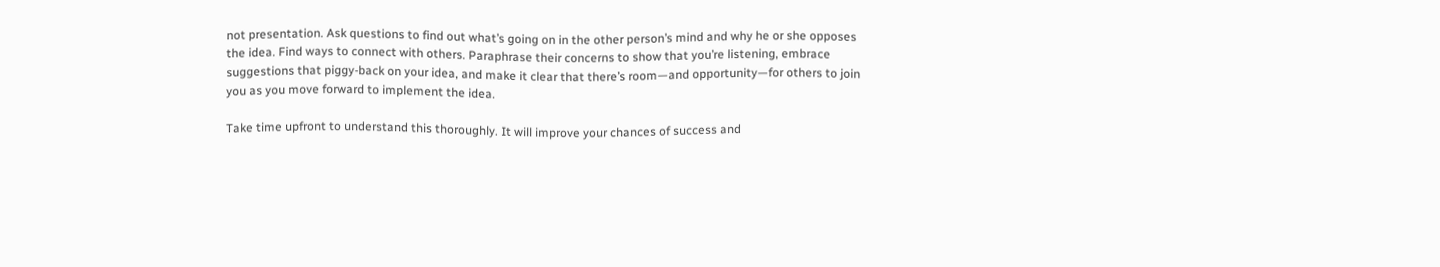not presentation. Ask questions to find out what’s going on in the other person’s mind and why he or she opposes the idea. Find ways to connect with others. Paraphrase their concerns to show that you’re listening, embrace suggestions that piggy-back on your idea, and make it clear that there’s room—and opportunity—for others to join you as you move forward to implement the idea.

Take time upfront to understand this thoroughly. It will improve your chances of success and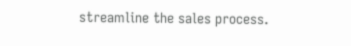streamline the sales process.